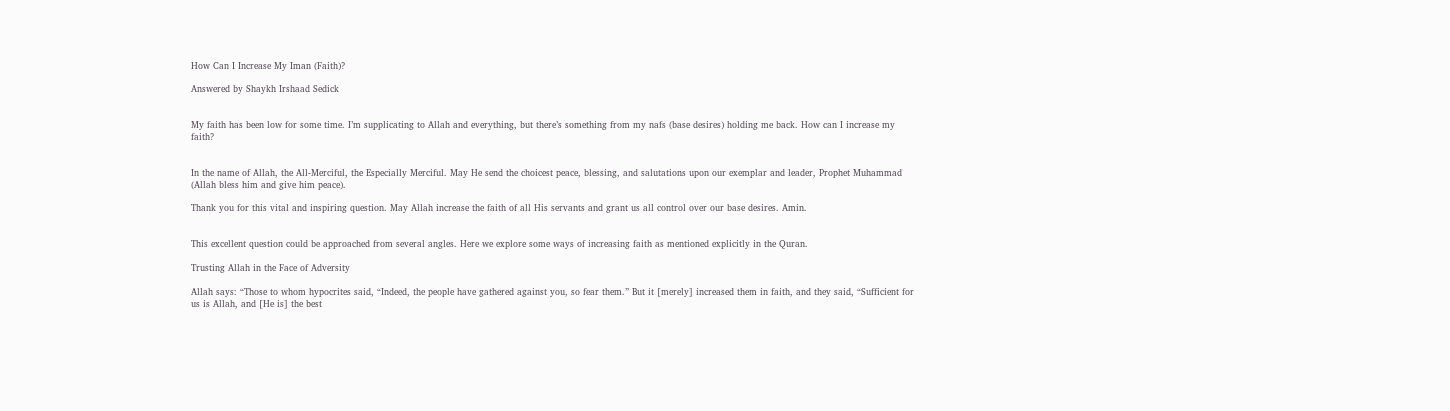How Can I Increase My Iman (Faith)?

Answered by Shaykh Irshaad Sedick


My faith has been low for some time. I’m supplicating to Allah and everything, but there’s something from my nafs (base desires) holding me back. How can I increase my faith?


In the name of Allah, the All-Merciful, the Especially Merciful. May He send the choicest peace, blessing, and salutations upon our exemplar and leader, Prophet Muhammad (Allah bless him and give him peace).

Thank you for this vital and inspiring question. May Allah increase the faith of all His servants and grant us all control over our base desires. Amin.


This excellent question could be approached from several angles. Here we explore some ways of increasing faith as mentioned explicitly in the Quran.

Trusting Allah in the Face of Adversity

Allah says: “Those to whom hypocrites said, “Indeed, the people have gathered against you, so fear them.” But it [merely] increased them in faith, and they said, “Sufficient for us is Allah, and [He is] the best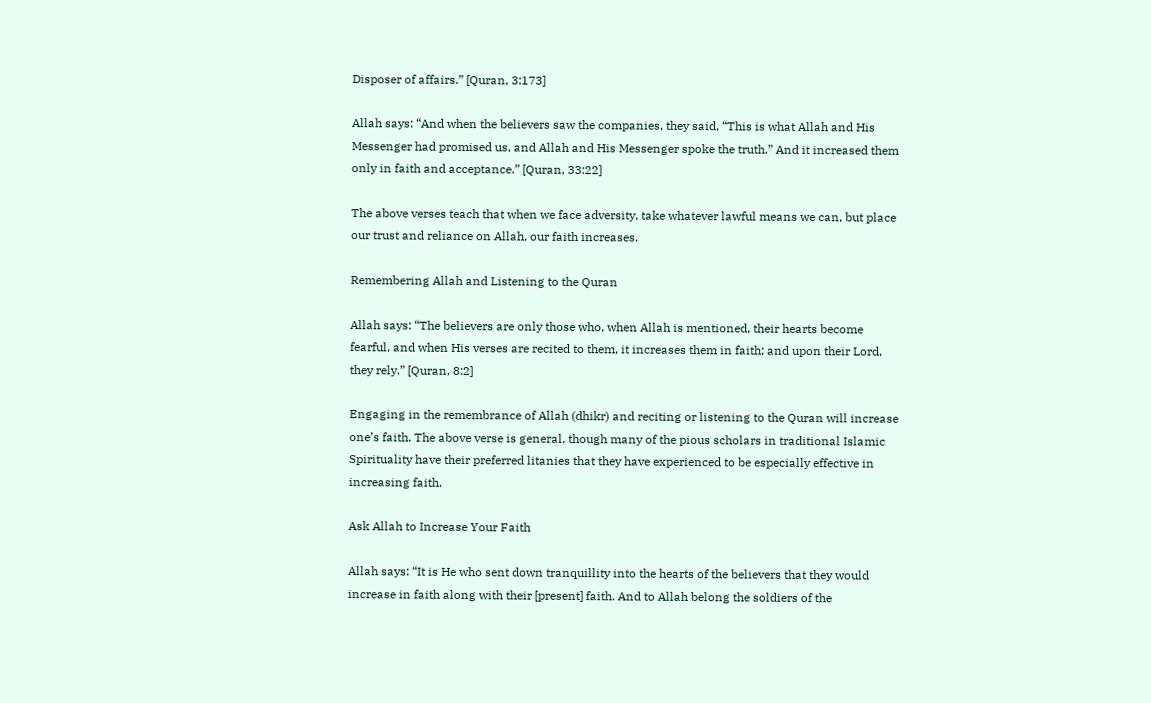Disposer of affairs.” [Quran, 3:173]

Allah says: “And when the believers saw the companies, they said, “This is what Allah and His Messenger had promised us, and Allah and His Messenger spoke the truth.” And it increased them only in faith and acceptance.” [Quran, 33:22]

The above verses teach that when we face adversity, take whatever lawful means we can, but place our trust and reliance on Allah, our faith increases.

Remembering Allah and Listening to the Quran

Allah says: “The believers are only those who, when Allah is mentioned, their hearts become fearful, and when His verses are recited to them, it increases them in faith; and upon their Lord, they rely.” [Quran, 8:2]

Engaging in the remembrance of Allah (dhikr) and reciting or listening to the Quran will increase one’s faith. The above verse is general, though many of the pious scholars in traditional Islamic Spirituality have their preferred litanies that they have experienced to be especially effective in increasing faith.

Ask Allah to Increase Your Faith

Allah says: “It is He who sent down tranquillity into the hearts of the believers that they would increase in faith along with their [present] faith. And to Allah belong the soldiers of the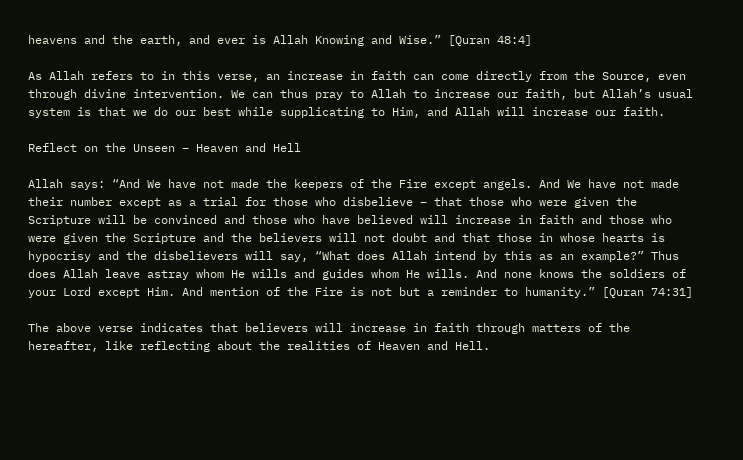heavens and the earth, and ever is Allah Knowing and Wise.” [Quran 48:4]

As Allah refers to in this verse, an increase in faith can come directly from the Source, even through divine intervention. We can thus pray to Allah to increase our faith, but Allah’s usual system is that we do our best while supplicating to Him, and Allah will increase our faith.

Reflect on the Unseen – Heaven and Hell

Allah says: “And We have not made the keepers of the Fire except angels. And We have not made their number except as a trial for those who disbelieve – that those who were given the Scripture will be convinced and those who have believed will increase in faith and those who were given the Scripture and the believers will not doubt and that those in whose hearts is hypocrisy and the disbelievers will say, “What does Allah intend by this as an example?” Thus does Allah leave astray whom He wills and guides whom He wills. And none knows the soldiers of your Lord except Him. And mention of the Fire is not but a reminder to humanity.” [Quran 74:31]

The above verse indicates that believers will increase in faith through matters of the hereafter, like reflecting about the realities of Heaven and Hell.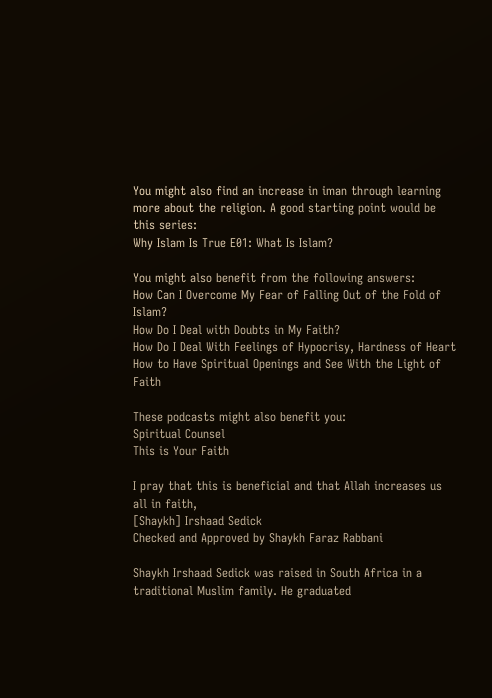You might also find an increase in iman through learning more about the religion. A good starting point would be this series:
Why Islam Is True E01: What Is Islam?

You might also benefit from the following answers:
How Can I Overcome My Fear of Falling Out of the Fold of Islam?
How Do I Deal with Doubts in My Faith?
How Do I Deal With Feelings of Hypocrisy, Hardness of Heart
How to Have Spiritual Openings and See With the Light of Faith

These podcasts might also benefit you:
Spiritual Counsel
This is Your Faith

I pray that this is beneficial and that Allah increases us all in faith,
[Shaykh] Irshaad Sedick
Checked and Approved by Shaykh Faraz Rabbani

Shaykh Irshaad Sedick was raised in South Africa in a traditional Muslim family. He graduated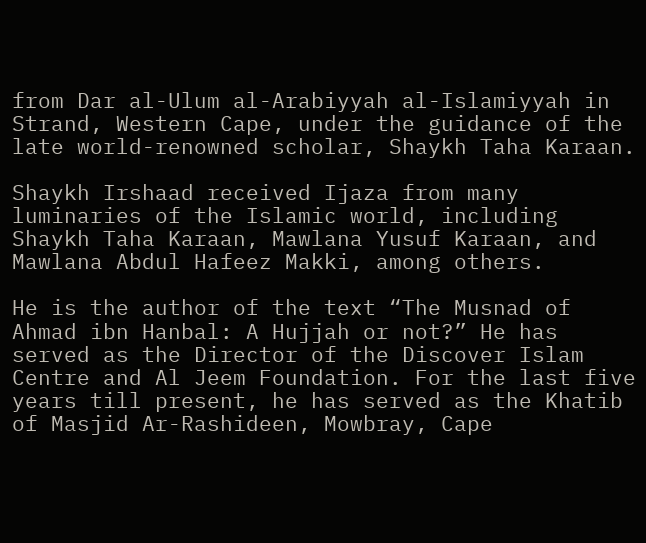from Dar al-Ulum al-Arabiyyah al-Islamiyyah in Strand, Western Cape, under the guidance of the late world-renowned scholar, Shaykh Taha Karaan.

Shaykh Irshaad received Ijaza from many luminaries of the Islamic world, including Shaykh Taha Karaan, Mawlana Yusuf Karaan, and Mawlana Abdul Hafeez Makki, among others.

He is the author of the text “The Musnad of Ahmad ibn Hanbal: A Hujjah or not?” He has served as the Director of the Discover Islam Centre and Al Jeem Foundation. For the last five years till present, he has served as the Khatib of Masjid Ar-Rashideen, Mowbray, Cape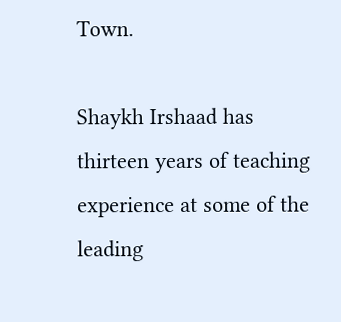Town.

Shaykh Irshaad has thirteen years of teaching experience at some of the leading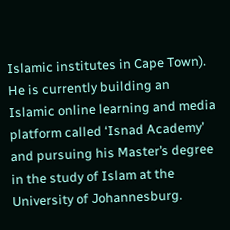Islamic institutes in Cape Town). He is currently building an Islamic online learning and media platform called ‘Isnad Academy’ and pursuing his Master’s degree in the study of Islam at the University of Johannesburg.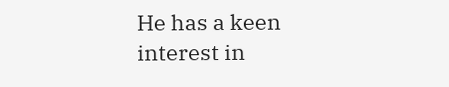He has a keen interest in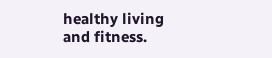healthy living and fitness.